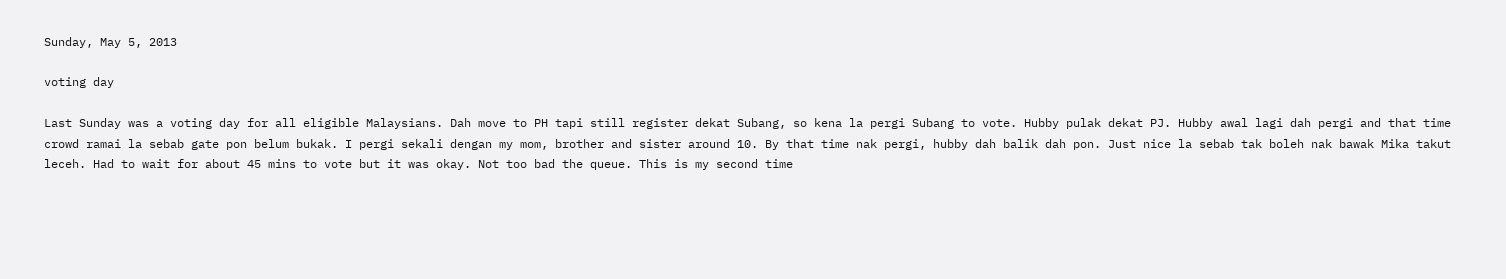Sunday, May 5, 2013

voting day

Last Sunday was a voting day for all eligible Malaysians. Dah move to PH tapi still register dekat Subang, so kena la pergi Subang to vote. Hubby pulak dekat PJ. Hubby awal lagi dah pergi and that time crowd ramai la sebab gate pon belum bukak. I pergi sekali dengan my mom, brother and sister around 10. By that time nak pergi, hubby dah balik dah pon. Just nice la sebab tak boleh nak bawak Mika takut leceh. Had to wait for about 45 mins to vote but it was okay. Not too bad the queue. This is my second time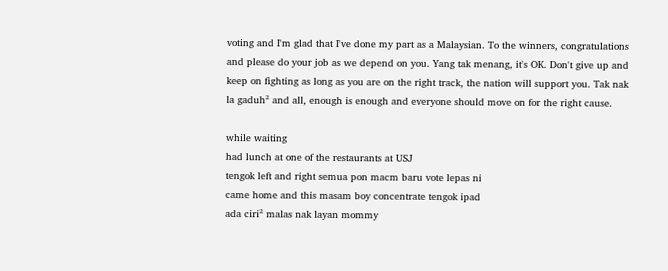voting and I'm glad that I've done my part as a Malaysian. To the winners, congratulations and please do your job as we depend on you. Yang tak menang, it's OK. Don't give up and keep on fighting as long as you are on the right track, the nation will support you. Tak nak la gaduh² and all, enough is enough and everyone should move on for the right cause.

while waiting
had lunch at one of the restaurants at USJ
tengok left and right semua pon macm baru vote lepas ni
came home and this masam boy concentrate tengok ipad
ada ciri² malas nak layan mommy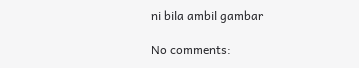ni bila ambil gambar

No comments: